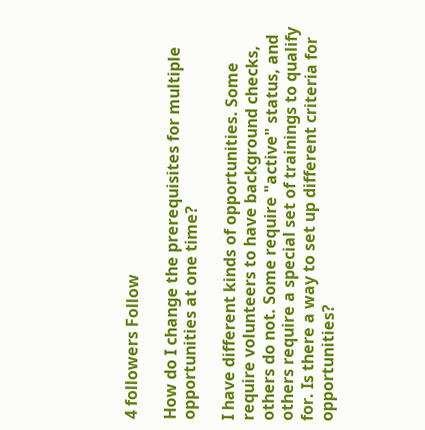4 followers Follow

How do I change the prerequisites for multiple opportunities at one time?

I have different kinds of opportunities. Some require volunteers to have background checks, others do not. Some require "active" status, and others require a special set of trainings to qualify for. Is there a way to set up different criteria for opportunities?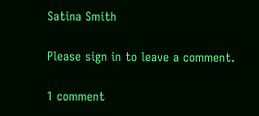Satina Smith

Please sign in to leave a comment.

1 comment